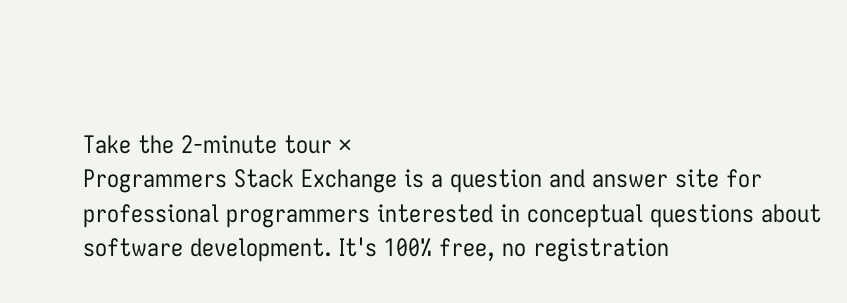Take the 2-minute tour ×
Programmers Stack Exchange is a question and answer site for professional programmers interested in conceptual questions about software development. It's 100% free, no registration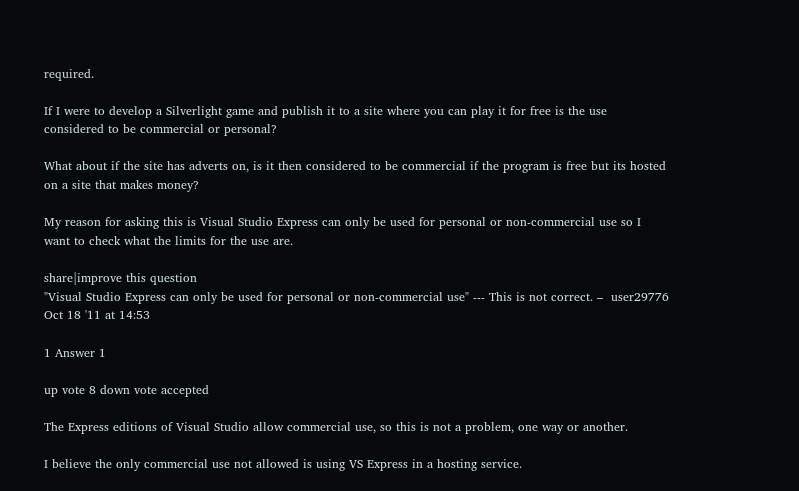required.

If I were to develop a Silverlight game and publish it to a site where you can play it for free is the use considered to be commercial or personal?

What about if the site has adverts on, is it then considered to be commercial if the program is free but its hosted on a site that makes money?

My reason for asking this is Visual Studio Express can only be used for personal or non-commercial use so I want to check what the limits for the use are.

share|improve this question
"Visual Studio Express can only be used for personal or non-commercial use" --- This is not correct. –  user29776 Oct 18 '11 at 14:53

1 Answer 1

up vote 8 down vote accepted

The Express editions of Visual Studio allow commercial use, so this is not a problem, one way or another.

I believe the only commercial use not allowed is using VS Express in a hosting service.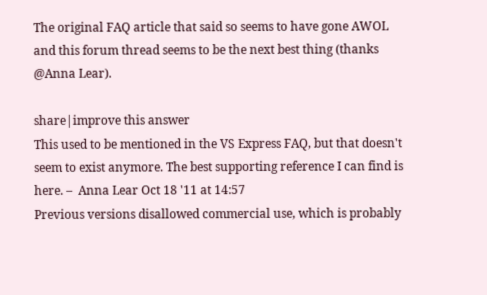The original FAQ article that said so seems to have gone AWOL and this forum thread seems to be the next best thing (thanks @Anna Lear).

share|improve this answer
This used to be mentioned in the VS Express FAQ, but that doesn't seem to exist anymore. The best supporting reference I can find is here. –  Anna Lear Oct 18 '11 at 14:57
Previous versions disallowed commercial use, which is probably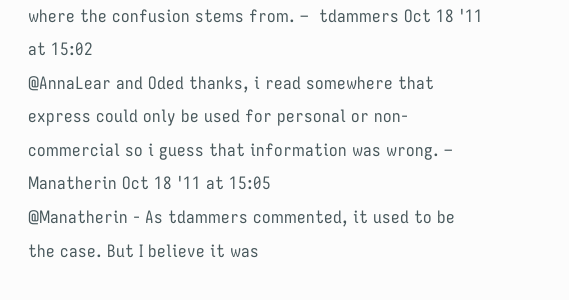where the confusion stems from. –  tdammers Oct 18 '11 at 15:02
@AnnaLear and Oded thanks, i read somewhere that express could only be used for personal or non-commercial so i guess that information was wrong. –  Manatherin Oct 18 '11 at 15:05
@Manatherin - As tdammers commented, it used to be the case. But I believe it was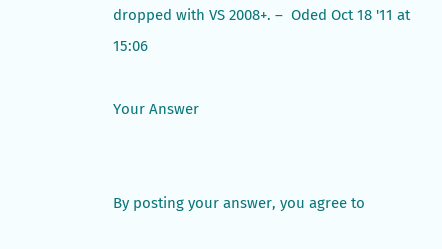dropped with VS 2008+. –  Oded Oct 18 '11 at 15:06

Your Answer


By posting your answer, you agree to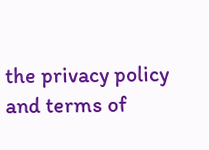the privacy policy and terms of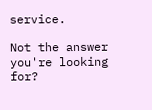service.

Not the answer you're looking for?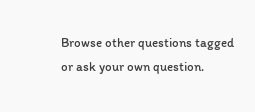Browse other questions tagged or ask your own question.